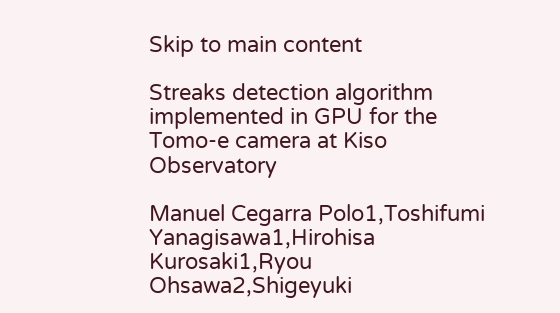Skip to main content

Streaks detection algorithm implemented in GPU for the Tomo-e camera at Kiso Observatory

Manuel Cegarra Polo1,Toshifumi Yanagisawa1,Hirohisa Kurosaki1,Ryou Ohsawa2,Shigeyuki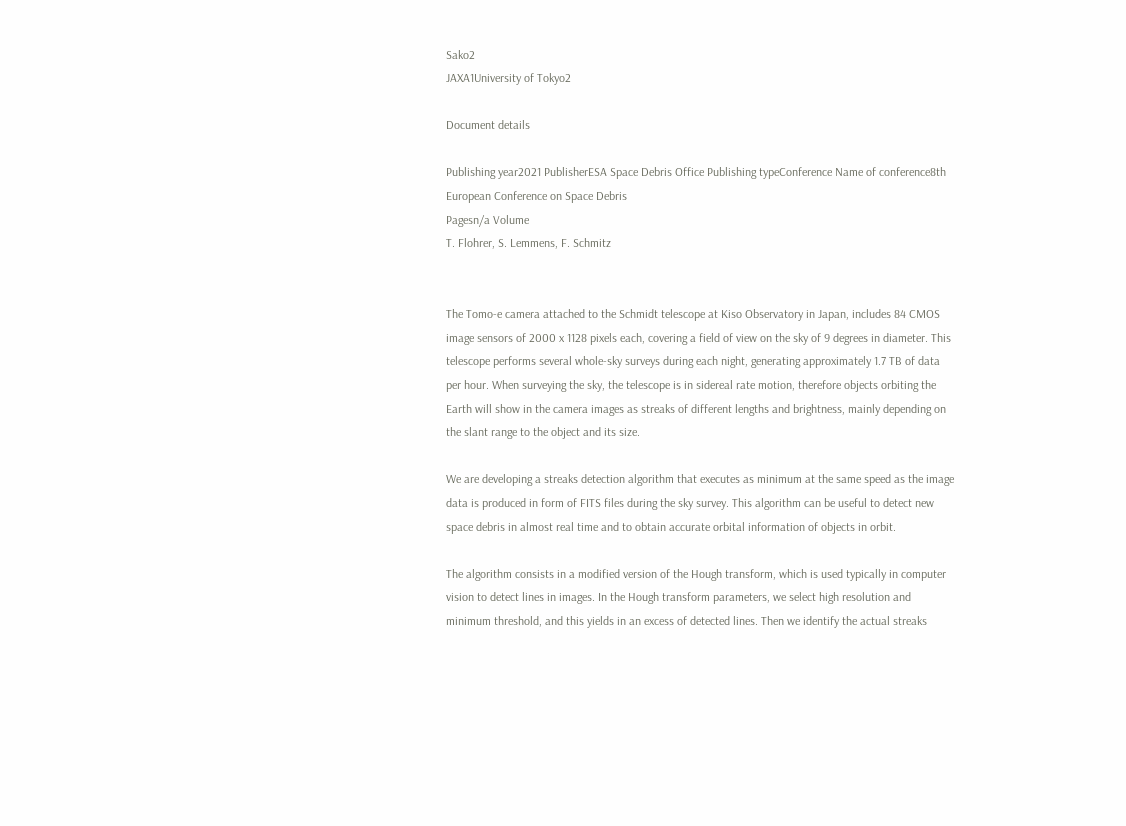Sako2
JAXA1University of Tokyo2

Document details

Publishing year2021 PublisherESA Space Debris Office Publishing typeConference Name of conference8th European Conference on Space Debris
Pagesn/a Volume
T. Flohrer, S. Lemmens, F. Schmitz


The Tomo-e camera attached to the Schmidt telescope at Kiso Observatory in Japan, includes 84 CMOS image sensors of 2000 x 1128 pixels each, covering a field of view on the sky of 9 degrees in diameter. This telescope performs several whole-sky surveys during each night, generating approximately 1.7 TB of data per hour. When surveying the sky, the telescope is in sidereal rate motion, therefore objects orbiting the Earth will show in the camera images as streaks of different lengths and brightness, mainly depending on the slant range to the object and its size.

We are developing a streaks detection algorithm that executes as minimum at the same speed as the image data is produced in form of FITS files during the sky survey. This algorithm can be useful to detect new space debris in almost real time and to obtain accurate orbital information of objects in orbit.

The algorithm consists in a modified version of the Hough transform, which is used typically in computer vision to detect lines in images. In the Hough transform parameters, we select high resolution and minimum threshold, and this yields in an excess of detected lines. Then we identify the actual streaks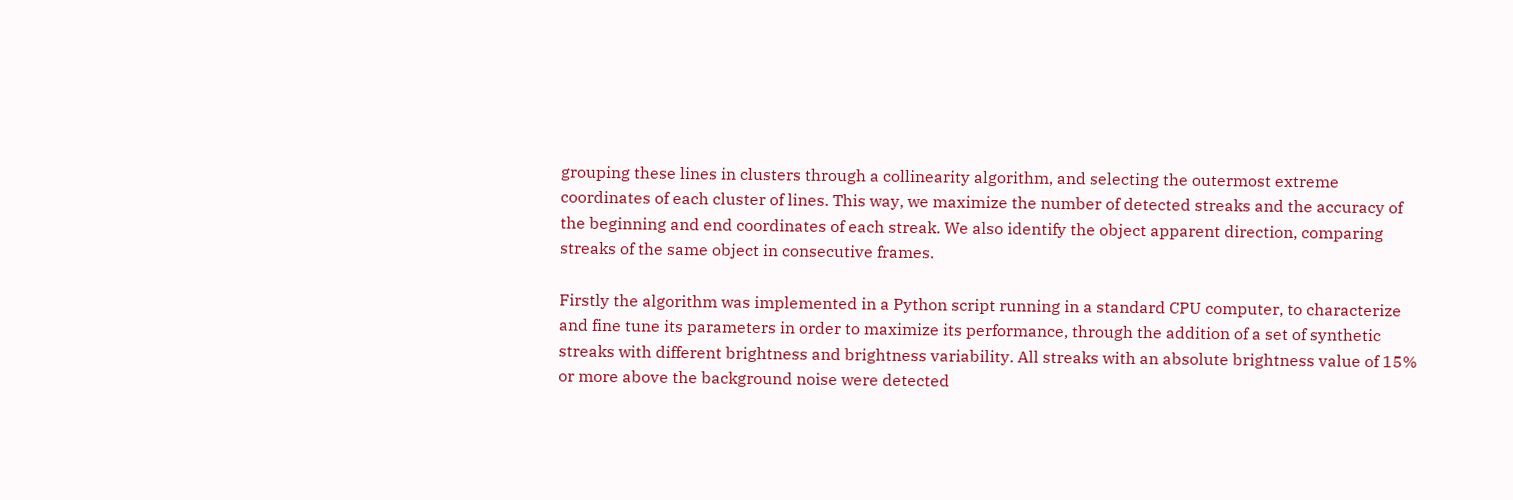grouping these lines in clusters through a collinearity algorithm, and selecting the outermost extreme coordinates of each cluster of lines. This way, we maximize the number of detected streaks and the accuracy of the beginning and end coordinates of each streak. We also identify the object apparent direction, comparing streaks of the same object in consecutive frames.

Firstly the algorithm was implemented in a Python script running in a standard CPU computer, to characterize and fine tune its parameters in order to maximize its performance, through the addition of a set of synthetic streaks with different brightness and brightness variability. All streaks with an absolute brightness value of 15% or more above the background noise were detected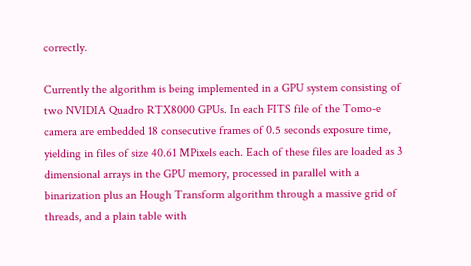correctly.

Currently the algorithm is being implemented in a GPU system consisting of two NVIDIA Quadro RTX8000 GPUs. In each FITS file of the Tomo-e camera are embedded 18 consecutive frames of 0.5 seconds exposure time, yielding in files of size 40.61 MPixels each. Each of these files are loaded as 3 dimensional arrays in the GPU memory, processed in parallel with a binarization plus an Hough Transform algorithm through a massive grid of threads, and a plain table with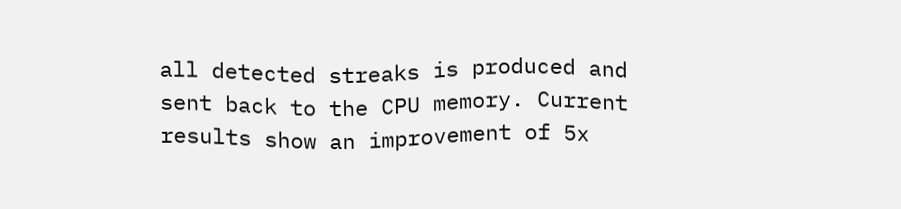all detected streaks is produced and sent back to the CPU memory. Current results show an improvement of 5x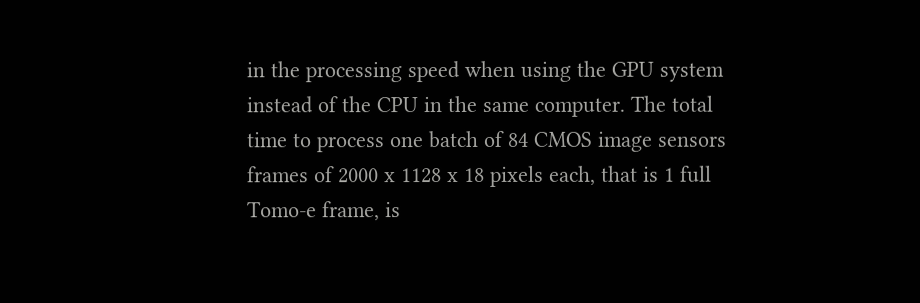in the processing speed when using the GPU system instead of the CPU in the same computer. The total time to process one batch of 84 CMOS image sensors frames of 2000 x 1128 x 18 pixels each, that is 1 full Tomo-e frame, is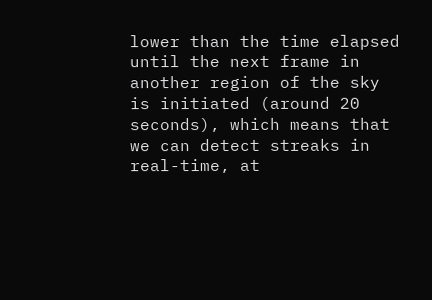lower than the time elapsed until the next frame in another region of the sky is initiated (around 20 seconds), which means that we can detect streaks in real-time, at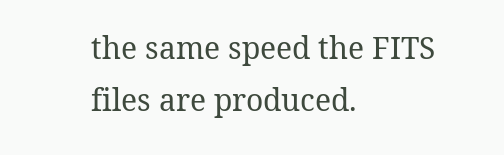the same speed the FITS files are produced.